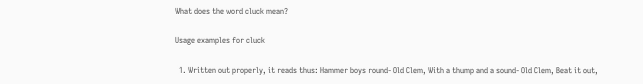What does the word cluck mean?

Usage examples for cluck

  1. Written out properly, it reads thus: Hammer boys round- Old Clem, With a thump and a sound- Old Clem, Beat it out,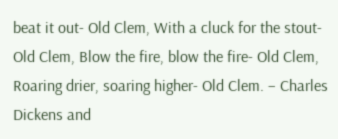beat it out- Old Clem, With a cluck for the stout- Old Clem, Blow the fire, blow the fire- Old Clem, Roaring drier, soaring higher- Old Clem. – Charles Dickens and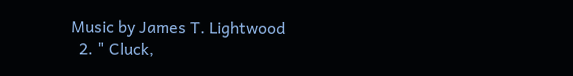Music by James T. Lightwood
  2. " Cluck,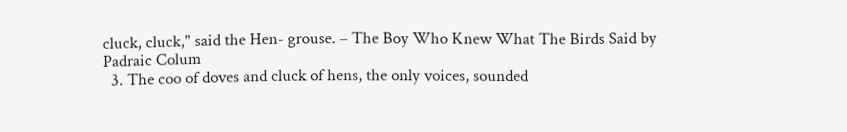cluck, cluck," said the Hen- grouse. – The Boy Who Knew What The Birds Said by Padraic Colum
  3. The coo of doves and cluck of hens, the only voices, sounded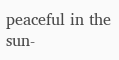peaceful in the sun-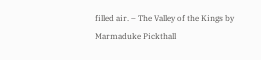filled air. – The Valley of the Kings by Marmaduke Pickthall